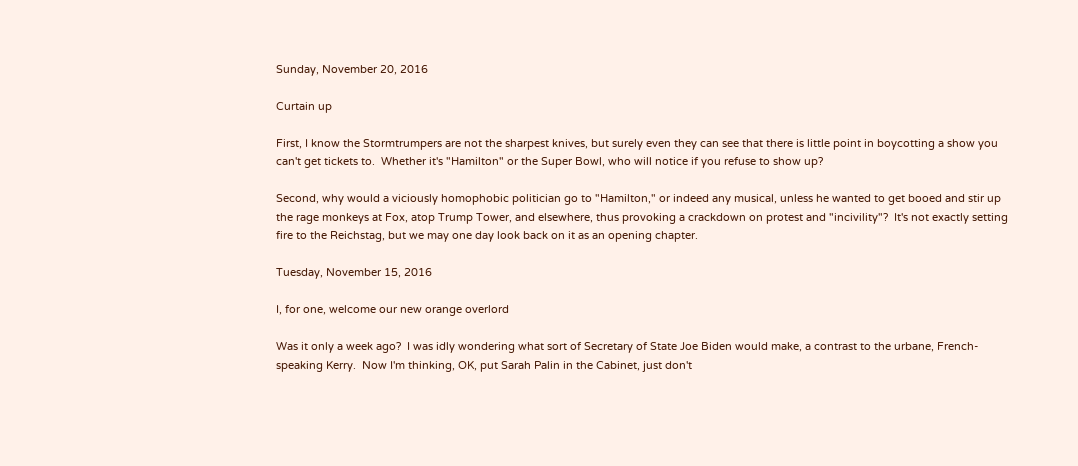Sunday, November 20, 2016

Curtain up

First, I know the Stormtrumpers are not the sharpest knives, but surely even they can see that there is little point in boycotting a show you can't get tickets to.  Whether it's "Hamilton" or the Super Bowl, who will notice if you refuse to show up?

Second, why would a viciously homophobic politician go to "Hamilton," or indeed any musical, unless he wanted to get booed and stir up the rage monkeys at Fox, atop Trump Tower, and elsewhere, thus provoking a crackdown on protest and "incivility"?  It's not exactly setting fire to the Reichstag, but we may one day look back on it as an opening chapter.

Tuesday, November 15, 2016

I, for one, welcome our new orange overlord

Was it only a week ago?  I was idly wondering what sort of Secretary of State Joe Biden would make, a contrast to the urbane, French-speaking Kerry.  Now I'm thinking, OK, put Sarah Palin in the Cabinet, just don't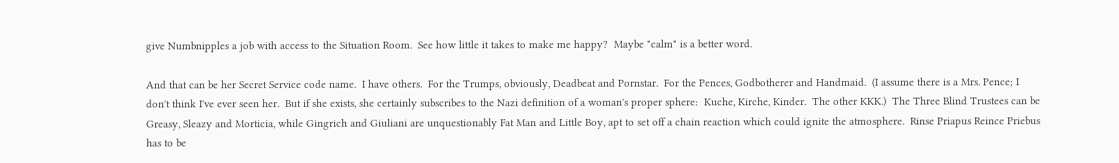give Numbnipples a job with access to the Situation Room.  See how little it takes to make me happy?  Maybe "calm" is a better word.

And that can be her Secret Service code name.  I have others.  For the Trumps, obviously, Deadbeat and Pornstar.  For the Pences, Godbotherer and Handmaid.  (I assume there is a Mrs. Pence; I don't think I've ever seen her.  But if she exists, she certainly subscribes to the Nazi definition of a woman's proper sphere:  Kuche, Kirche, Kinder.  The other KKK.)  The Three Blind Trustees can be Greasy, Sleazy and Morticia, while Gingrich and Giuliani are unquestionably Fat Man and Little Boy, apt to set off a chain reaction which could ignite the atmosphere.  Rinse Priapus Reince Priebus has to be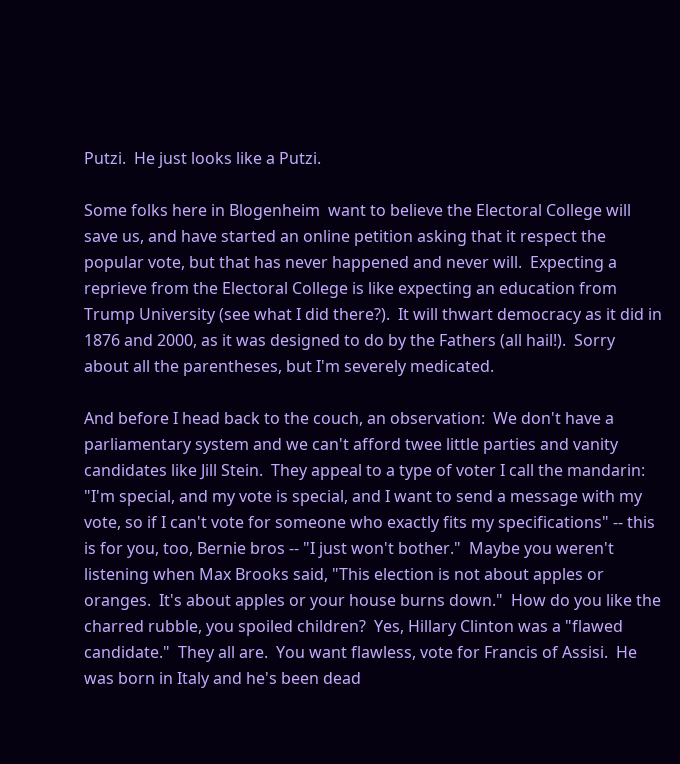Putzi.  He just looks like a Putzi.

Some folks here in Blogenheim  want to believe the Electoral College will save us, and have started an online petition asking that it respect the popular vote, but that has never happened and never will.  Expecting a reprieve from the Electoral College is like expecting an education from Trump University (see what I did there?).  It will thwart democracy as it did in 1876 and 2000, as it was designed to do by the Fathers (all hail!).  Sorry about all the parentheses, but I'm severely medicated.

And before I head back to the couch, an observation:  We don't have a parliamentary system and we can't afford twee little parties and vanity candidates like Jill Stein.  They appeal to a type of voter I call the mandarin:  "I'm special, and my vote is special, and I want to send a message with my vote, so if I can't vote for someone who exactly fits my specifications" -- this is for you, too, Bernie bros -- "I just won't bother."  Maybe you weren't listening when Max Brooks said, "This election is not about apples or oranges.  It's about apples or your house burns down."  How do you like the charred rubble, you spoiled children?  Yes, Hillary Clinton was a "flawed candidate."  They all are.  You want flawless, vote for Francis of Assisi.  He was born in Italy and he's been dead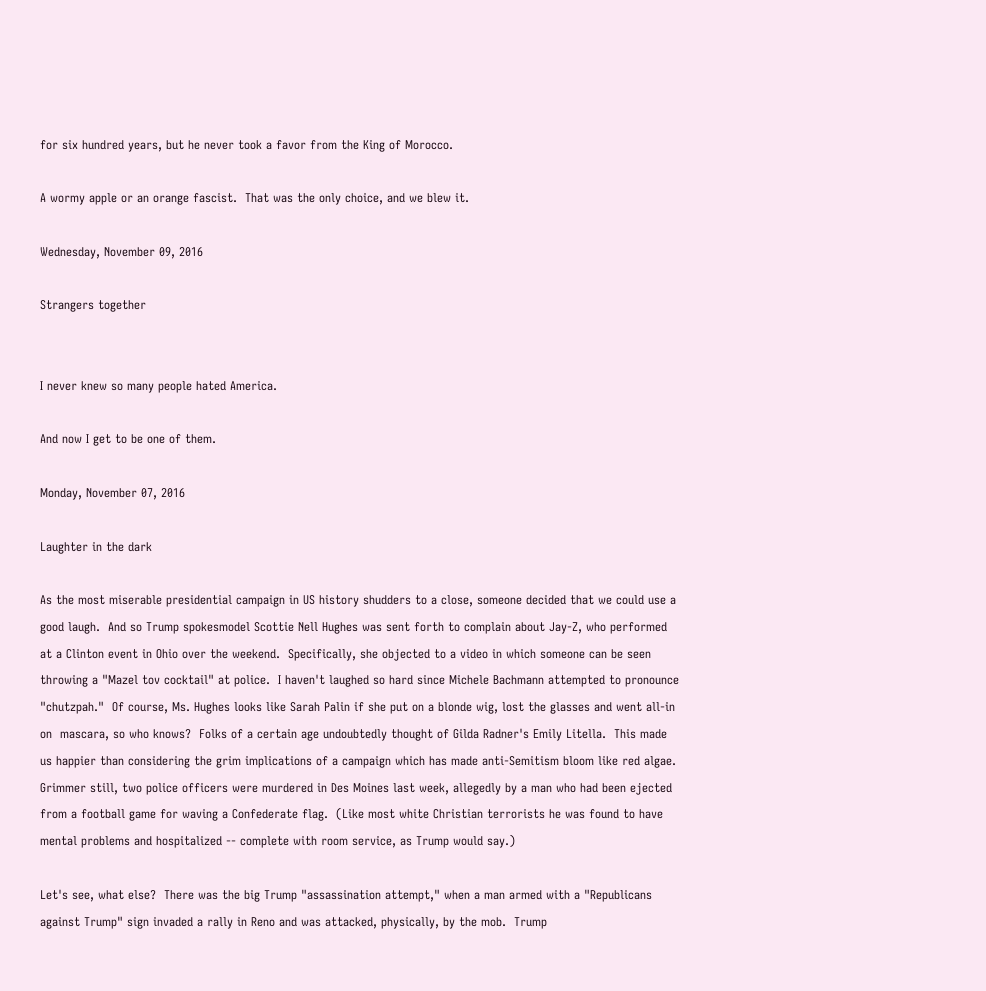for six hundred years, but he never took a favor from the King of Morocco.

A wormy apple or an orange fascist.  That was the only choice, and we blew it.

Wednesday, November 09, 2016

Strangers together


I never knew so many people hated America.

And now I get to be one of them.

Monday, November 07, 2016

Laughter in the dark

As the most miserable presidential campaign in US history shudders to a close, someone decided that we could use a good laugh.  And so Trump spokesmodel Scottie Nell Hughes was sent forth to complain about Jay-Z, who performed at a Clinton event in Ohio over the weekend.  Specifically, she objected to a video in which someone can be seen throwing a "Mazel tov cocktail" at police.  I haven't laughed so hard since Michele Bachmann attempted to pronounce "chutzpah."  Of course, Ms. Hughes looks like Sarah Palin if she put on a blonde wig, lost the glasses and went all-in on  mascara, so who knows?  Folks of a certain age undoubtedly thought of Gilda Radner's Emily Litella.  This made us happier than considering the grim implications of a campaign which has made anti-Semitism bloom like red algae.  Grimmer still, two police officers were murdered in Des Moines last week, allegedly by a man who had been ejected from a football game for waving a Confederate flag.  (Like most white Christian terrorists he was found to have mental problems and hospitalized -- complete with room service, as Trump would say.)

Let's see, what else?  There was the big Trump "assassination attempt," when a man armed with a "Republicans against Trump" sign invaded a rally in Reno and was attacked, physically, by the mob.  Trump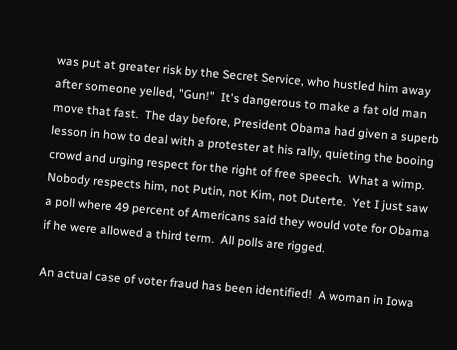was put at greater risk by the Secret Service, who hustled him away after someone yelled, "Gun!"  It's dangerous to make a fat old man move that fast.  The day before, President Obama had given a superb lesson in how to deal with a protester at his rally, quieting the booing crowd and urging respect for the right of free speech.  What a wimp.  Nobody respects him, not Putin, not Kim, not Duterte.  Yet I just saw a poll where 49 percent of Americans said they would vote for Obama if he were allowed a third term.  All polls are rigged.

An actual case of voter fraud has been identified!  A woman in Iowa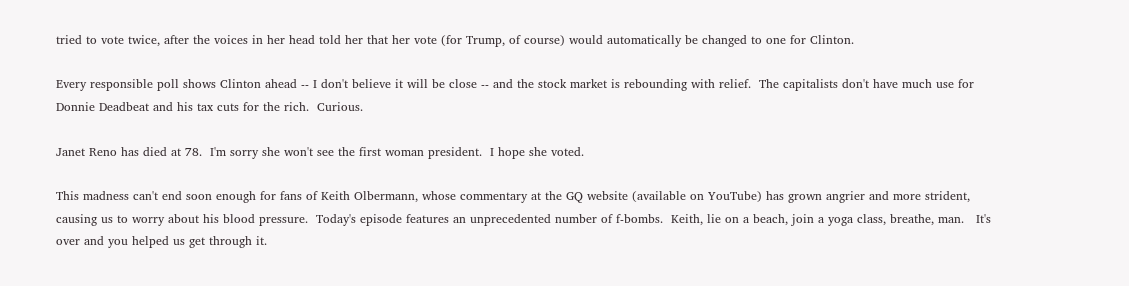tried to vote twice, after the voices in her head told her that her vote (for Trump, of course) would automatically be changed to one for Clinton.

Every responsible poll shows Clinton ahead -- I don't believe it will be close -- and the stock market is rebounding with relief.  The capitalists don't have much use for Donnie Deadbeat and his tax cuts for the rich.  Curious.

Janet Reno has died at 78.  I'm sorry she won't see the first woman president.  I hope she voted.

This madness can't end soon enough for fans of Keith Olbermann, whose commentary at the GQ website (available on YouTube) has grown angrier and more strident, causing us to worry about his blood pressure.  Today's episode features an unprecedented number of f-bombs.  Keith, lie on a beach, join a yoga class, breathe, man.   It's over and you helped us get through it.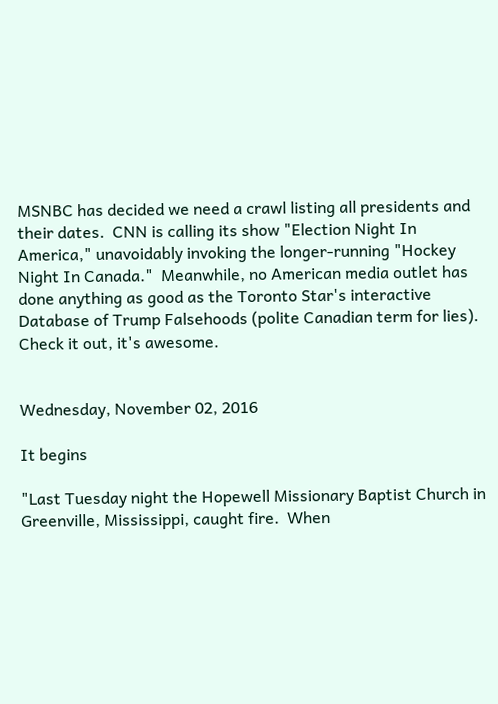MSNBC has decided we need a crawl listing all presidents and their dates.  CNN is calling its show "Election Night In America," unavoidably invoking the longer-running "Hockey Night In Canada."  Meanwhile, no American media outlet has done anything as good as the Toronto Star's interactive Database of Trump Falsehoods (polite Canadian term for lies).  Check it out, it's awesome.


Wednesday, November 02, 2016

It begins

"Last Tuesday night the Hopewell Missionary Baptist Church in Greenville, Mississippi, caught fire.  When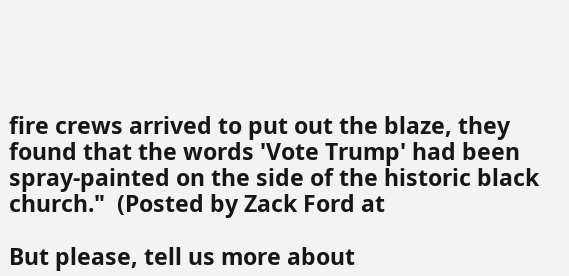fire crews arrived to put out the blaze, they found that the words 'Vote Trump' had been spray-painted on the side of the historic black church."  (Posted by Zack Ford at

But please, tell us more about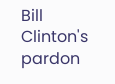Bill Clinton's pardon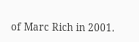of Marc Rich in 2001.